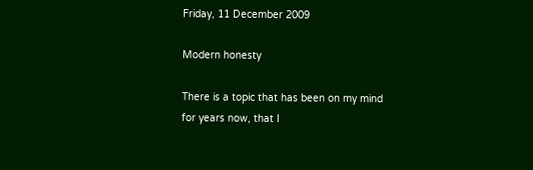Friday, 11 December 2009

Modern honesty

There is a topic that has been on my mind for years now, that I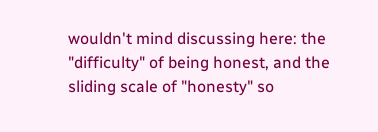wouldn't mind discussing here: the "difficulty" of being honest, and the sliding scale of "honesty" so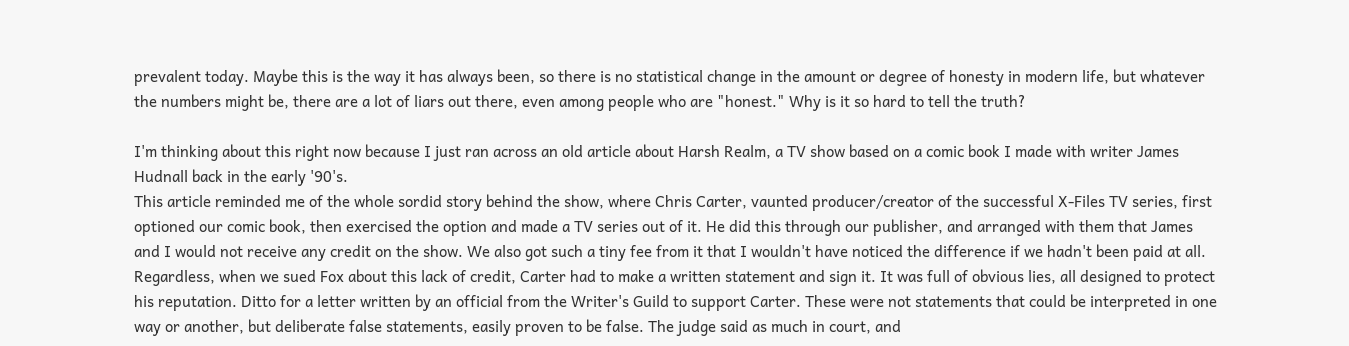prevalent today. Maybe this is the way it has always been, so there is no statistical change in the amount or degree of honesty in modern life, but whatever the numbers might be, there are a lot of liars out there, even among people who are "honest." Why is it so hard to tell the truth?

I'm thinking about this right now because I just ran across an old article about Harsh Realm, a TV show based on a comic book I made with writer James Hudnall back in the early '90's.
This article reminded me of the whole sordid story behind the show, where Chris Carter, vaunted producer/creator of the successful X-Files TV series, first optioned our comic book, then exercised the option and made a TV series out of it. He did this through our publisher, and arranged with them that James and I would not receive any credit on the show. We also got such a tiny fee from it that I wouldn't have noticed the difference if we hadn't been paid at all. Regardless, when we sued Fox about this lack of credit, Carter had to make a written statement and sign it. It was full of obvious lies, all designed to protect his reputation. Ditto for a letter written by an official from the Writer's Guild to support Carter. These were not statements that could be interpreted in one way or another, but deliberate false statements, easily proven to be false. The judge said as much in court, and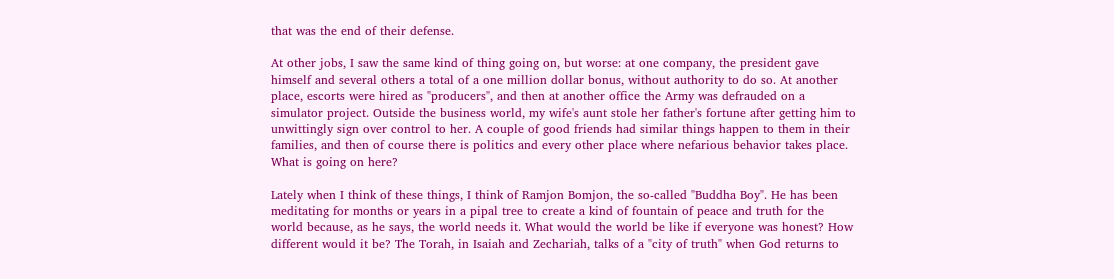that was the end of their defense.

At other jobs, I saw the same kind of thing going on, but worse: at one company, the president gave himself and several others a total of a one million dollar bonus, without authority to do so. At another place, escorts were hired as "producers", and then at another office the Army was defrauded on a simulator project. Outside the business world, my wife's aunt stole her father's fortune after getting him to unwittingly sign over control to her. A couple of good friends had similar things happen to them in their families, and then of course there is politics and every other place where nefarious behavior takes place. What is going on here?

Lately when I think of these things, I think of Ramjon Bomjon, the so-called "Buddha Boy". He has been meditating for months or years in a pipal tree to create a kind of fountain of peace and truth for the world because, as he says, the world needs it. What would the world be like if everyone was honest? How different would it be? The Torah, in Isaiah and Zechariah, talks of a "city of truth" when God returns to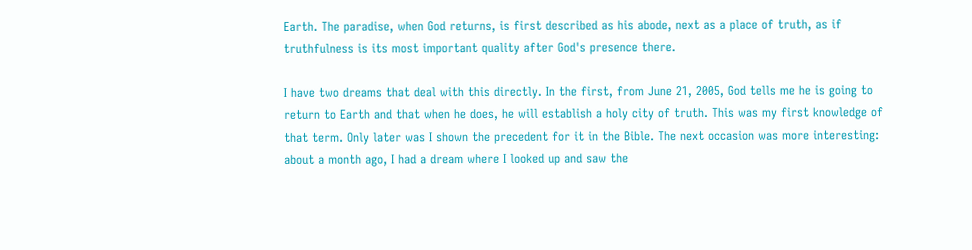Earth. The paradise, when God returns, is first described as his abode, next as a place of truth, as if truthfulness is its most important quality after God's presence there.

I have two dreams that deal with this directly. In the first, from June 21, 2005, God tells me he is going to return to Earth and that when he does, he will establish a holy city of truth. This was my first knowledge of that term. Only later was I shown the precedent for it in the Bible. The next occasion was more interesting: about a month ago, I had a dream where I looked up and saw the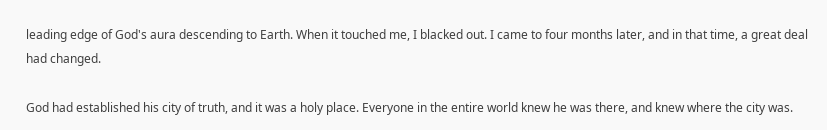leading edge of God's aura descending to Earth. When it touched me, I blacked out. I came to four months later, and in that time, a great deal had changed.

God had established his city of truth, and it was a holy place. Everyone in the entire world knew he was there, and knew where the city was.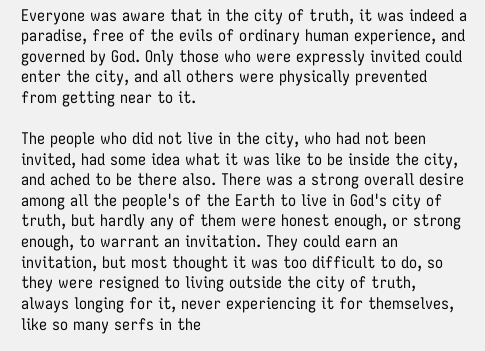Everyone was aware that in the city of truth, it was indeed a paradise, free of the evils of ordinary human experience, and governed by God. Only those who were expressly invited could enter the city, and all others were physically prevented from getting near to it.

The people who did not live in the city, who had not been invited, had some idea what it was like to be inside the city, and ached to be there also. There was a strong overall desire among all the people's of the Earth to live in God's city of truth, but hardly any of them were honest enough, or strong enough, to warrant an invitation. They could earn an invitation, but most thought it was too difficult to do, so they were resigned to living outside the city of truth, always longing for it, never experiencing it for themselves, like so many serfs in the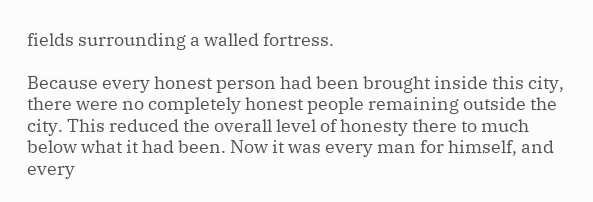fields surrounding a walled fortress.

Because every honest person had been brought inside this city, there were no completely honest people remaining outside the city. This reduced the overall level of honesty there to much below what it had been. Now it was every man for himself, and every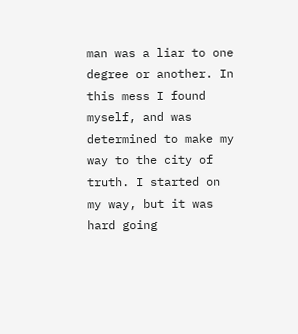man was a liar to one degree or another. In this mess I found myself, and was determined to make my way to the city of truth. I started on my way, but it was hard going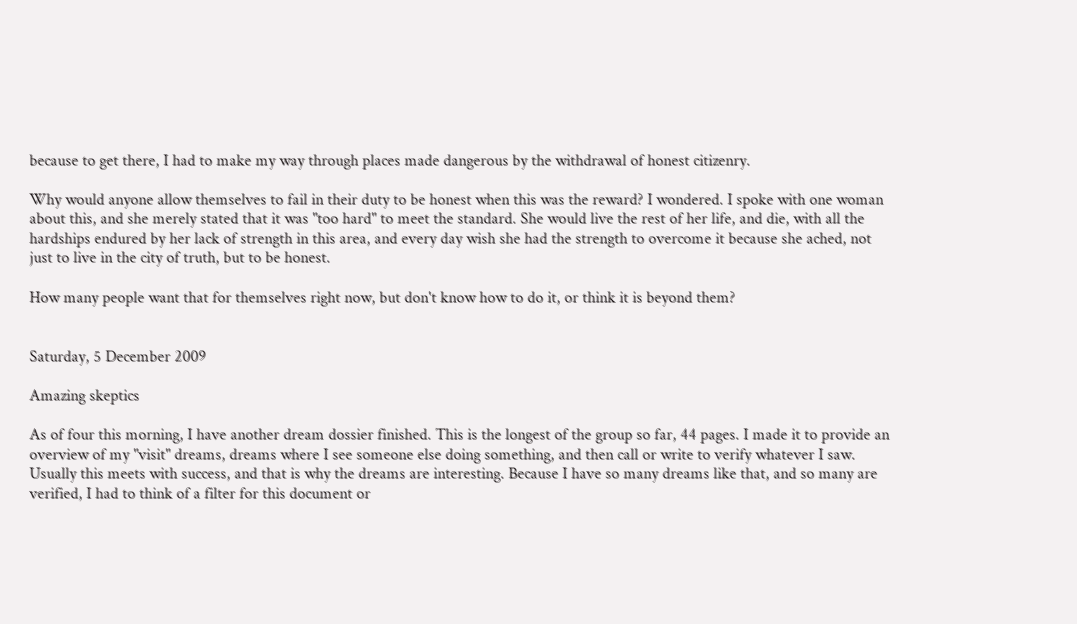because to get there, I had to make my way through places made dangerous by the withdrawal of honest citizenry.

Why would anyone allow themselves to fail in their duty to be honest when this was the reward? I wondered. I spoke with one woman about this, and she merely stated that it was "too hard" to meet the standard. She would live the rest of her life, and die, with all the hardships endured by her lack of strength in this area, and every day wish she had the strength to overcome it because she ached, not just to live in the city of truth, but to be honest.

How many people want that for themselves right now, but don't know how to do it, or think it is beyond them?


Saturday, 5 December 2009

Amazing skeptics

As of four this morning, I have another dream dossier finished. This is the longest of the group so far, 44 pages. I made it to provide an overview of my "visit" dreams, dreams where I see someone else doing something, and then call or write to verify whatever I saw. Usually this meets with success, and that is why the dreams are interesting. Because I have so many dreams like that, and so many are verified, I had to think of a filter for this document or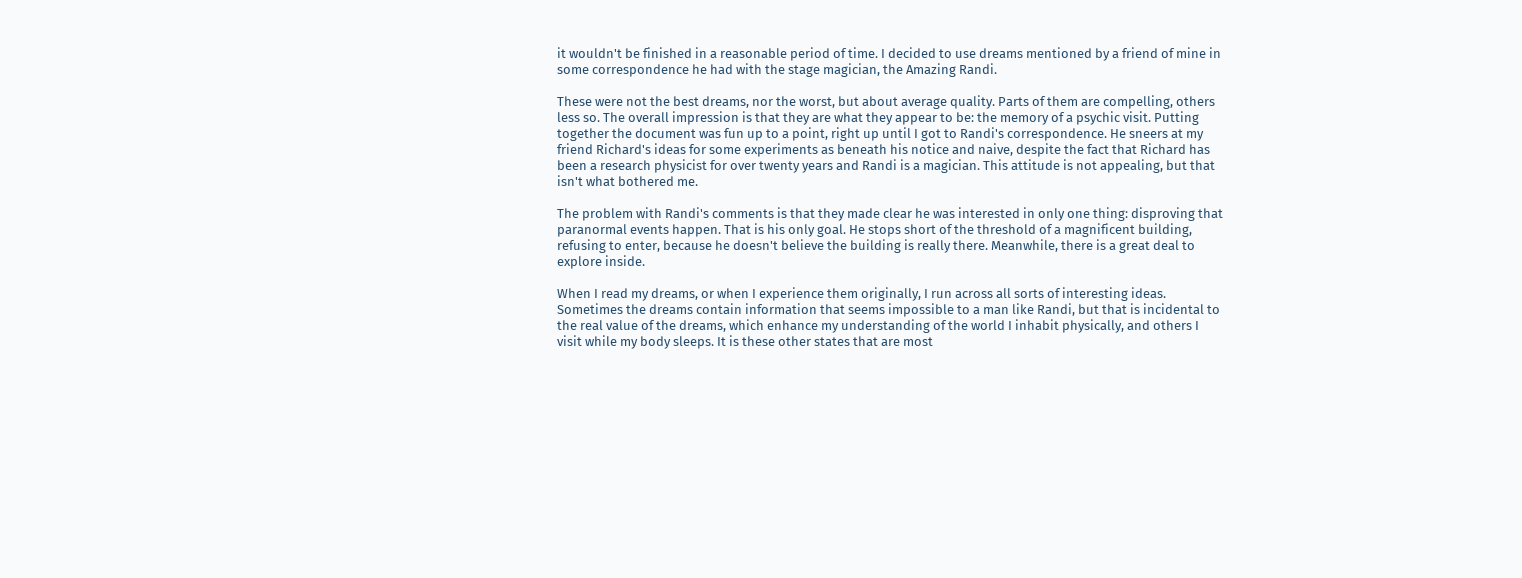it wouldn't be finished in a reasonable period of time. I decided to use dreams mentioned by a friend of mine in some correspondence he had with the stage magician, the Amazing Randi.

These were not the best dreams, nor the worst, but about average quality. Parts of them are compelling, others less so. The overall impression is that they are what they appear to be: the memory of a psychic visit. Putting together the document was fun up to a point, right up until I got to Randi's correspondence. He sneers at my friend Richard's ideas for some experiments as beneath his notice and naive, despite the fact that Richard has been a research physicist for over twenty years and Randi is a magician. This attitude is not appealing, but that isn't what bothered me.

The problem with Randi's comments is that they made clear he was interested in only one thing: disproving that paranormal events happen. That is his only goal. He stops short of the threshold of a magnificent building, refusing to enter, because he doesn't believe the building is really there. Meanwhile, there is a great deal to explore inside.

When I read my dreams, or when I experience them originally, I run across all sorts of interesting ideas. Sometimes the dreams contain information that seems impossible to a man like Randi, but that is incidental to the real value of the dreams, which enhance my understanding of the world I inhabit physically, and others I visit while my body sleeps. It is these other states that are most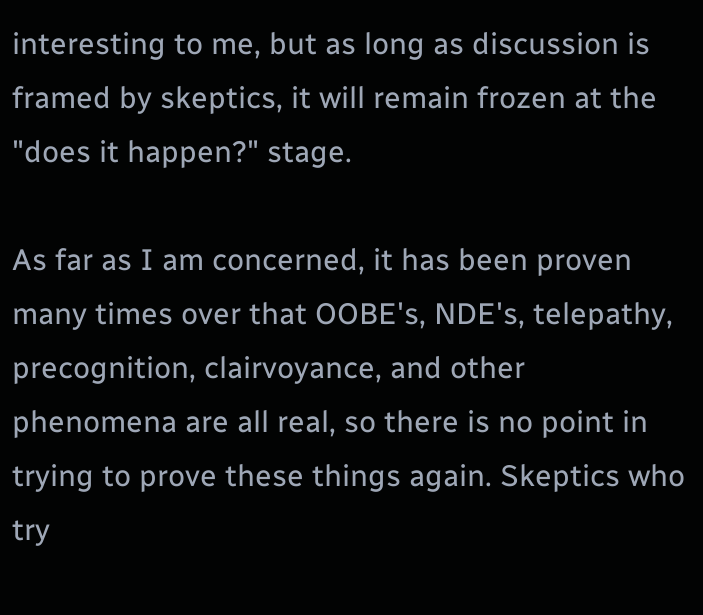interesting to me, but as long as discussion is framed by skeptics, it will remain frozen at the "does it happen?" stage.

As far as I am concerned, it has been proven many times over that OOBE's, NDE's, telepathy, precognition, clairvoyance, and other phenomena are all real, so there is no point in trying to prove these things again. Skeptics who try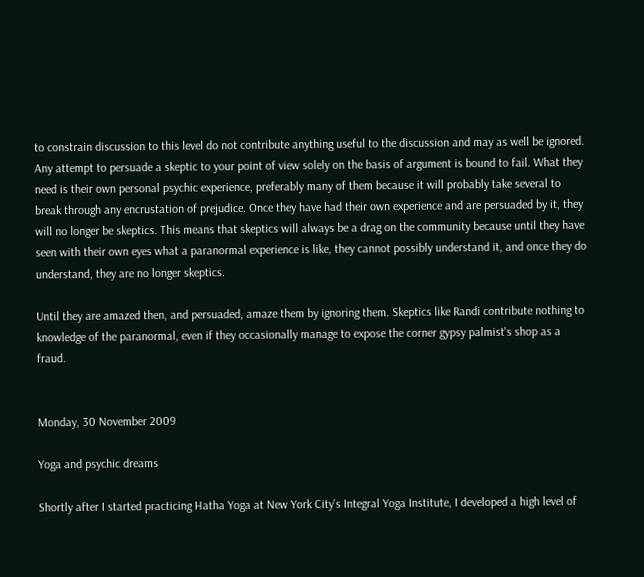to constrain discussion to this level do not contribute anything useful to the discussion and may as well be ignored. Any attempt to persuade a skeptic to your point of view solely on the basis of argument is bound to fail. What they need is their own personal psychic experience, preferably many of them because it will probably take several to break through any encrustation of prejudice. Once they have had their own experience and are persuaded by it, they will no longer be skeptics. This means that skeptics will always be a drag on the community because until they have seen with their own eyes what a paranormal experience is like, they cannot possibly understand it, and once they do understand, they are no longer skeptics.

Until they are amazed then, and persuaded, amaze them by ignoring them. Skeptics like Randi contribute nothing to knowledge of the paranormal, even if they occasionally manage to expose the corner gypsy palmist's shop as a fraud.


Monday, 30 November 2009

Yoga and psychic dreams

Shortly after I started practicing Hatha Yoga at New York City's Integral Yoga Institute, I developed a high level of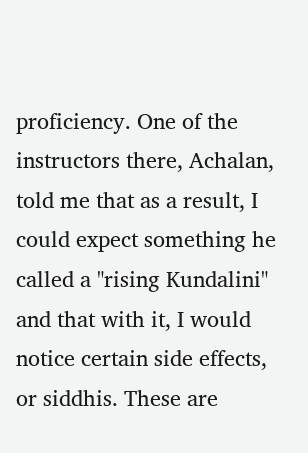proficiency. One of the instructors there, Achalan, told me that as a result, I could expect something he called a "rising Kundalini" and that with it, I would notice certain side effects, or siddhis. These are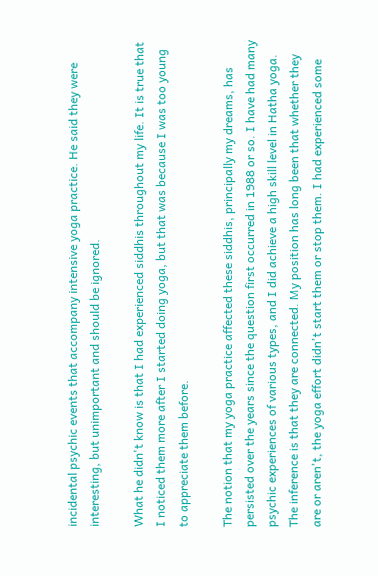incidental psychic events that accompany intensive yoga practice. He said they were interesting, but unimportant and should be ignored.

What he didn't know is that I had experienced siddhis throughout my life. It is true that I noticed them more after I started doing yoga, but that was because I was too young to appreciate them before.

The notion that my yoga practice affected these siddhis, principally my dreams, has persisted over the years since the question first occurred in 1988 or so. I have had many psychic experiences of various types, and I did achieve a high skill level in Hatha yoga. The inference is that they are connected. My position has long been that whether they are or aren't, the yoga effort didn't start them or stop them. I had experienced some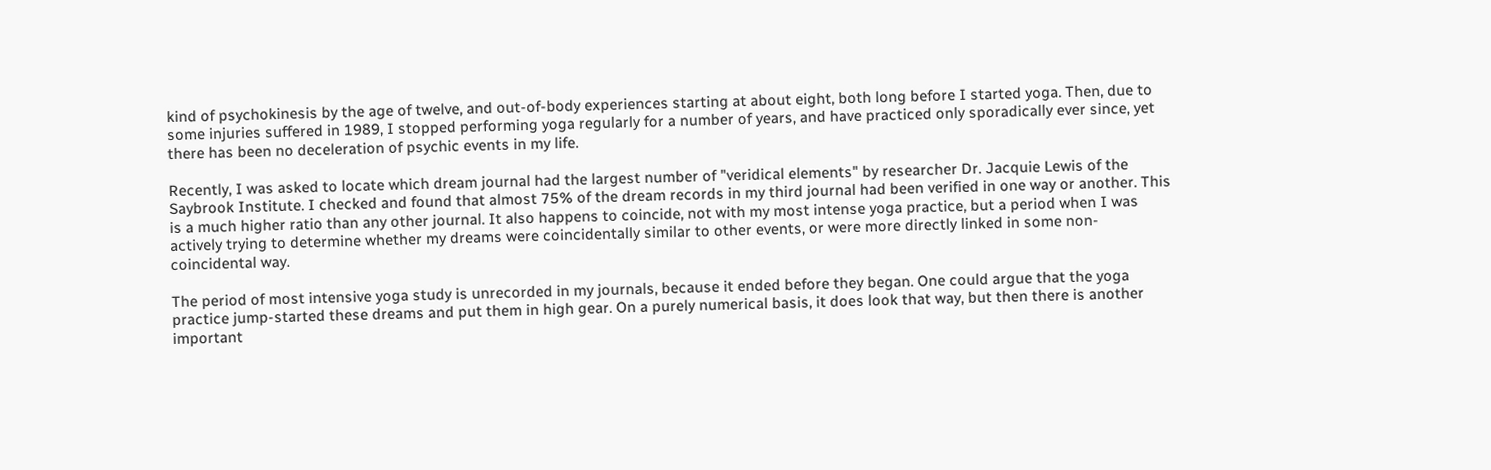kind of psychokinesis by the age of twelve, and out-of-body experiences starting at about eight, both long before I started yoga. Then, due to some injuries suffered in 1989, I stopped performing yoga regularly for a number of years, and have practiced only sporadically ever since, yet there has been no deceleration of psychic events in my life.

Recently, I was asked to locate which dream journal had the largest number of "veridical elements" by researcher Dr. Jacquie Lewis of the Saybrook Institute. I checked and found that almost 75% of the dream records in my third journal had been verified in one way or another. This is a much higher ratio than any other journal. It also happens to coincide, not with my most intense yoga practice, but a period when I was actively trying to determine whether my dreams were coincidentally similar to other events, or were more directly linked in some non-coincidental way.

The period of most intensive yoga study is unrecorded in my journals, because it ended before they began. One could argue that the yoga practice jump-started these dreams and put them in high gear. On a purely numerical basis, it does look that way, but then there is another important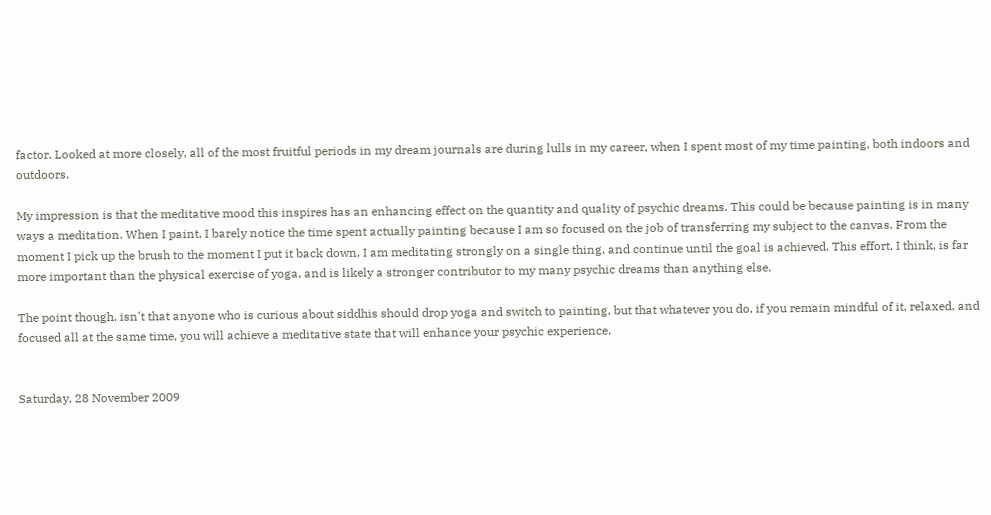factor. Looked at more closely, all of the most fruitful periods in my dream journals are during lulls in my career, when I spent most of my time painting, both indoors and outdoors.

My impression is that the meditative mood this inspires has an enhancing effect on the quantity and quality of psychic dreams. This could be because painting is in many ways a meditation. When I paint, I barely notice the time spent actually painting because I am so focused on the job of transferring my subject to the canvas. From the moment I pick up the brush to the moment I put it back down, I am meditating strongly on a single thing, and continue until the goal is achieved. This effort, I think, is far more important than the physical exercise of yoga, and is likely a stronger contributor to my many psychic dreams than anything else.

The point though, isn't that anyone who is curious about siddhis should drop yoga and switch to painting, but that whatever you do, if you remain mindful of it, relaxed, and focused all at the same time, you will achieve a meditative state that will enhance your psychic experience.


Saturday, 28 November 2009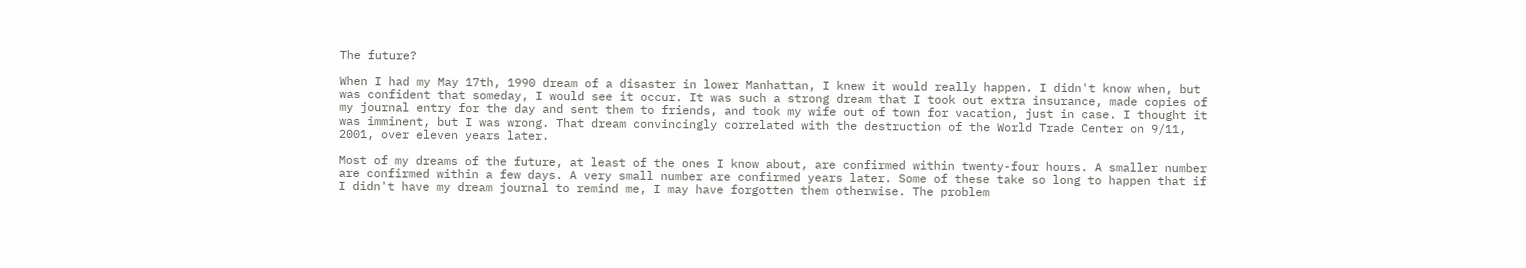The future?

When I had my May 17th, 1990 dream of a disaster in lower Manhattan, I knew it would really happen. I didn't know when, but was confident that someday, I would see it occur. It was such a strong dream that I took out extra insurance, made copies of my journal entry for the day and sent them to friends, and took my wife out of town for vacation, just in case. I thought it was imminent, but I was wrong. That dream convincingly correlated with the destruction of the World Trade Center on 9/11, 2001, over eleven years later.

Most of my dreams of the future, at least of the ones I know about, are confirmed within twenty-four hours. A smaller number are confirmed within a few days. A very small number are confirmed years later. Some of these take so long to happen that if I didn't have my dream journal to remind me, I may have forgotten them otherwise. The problem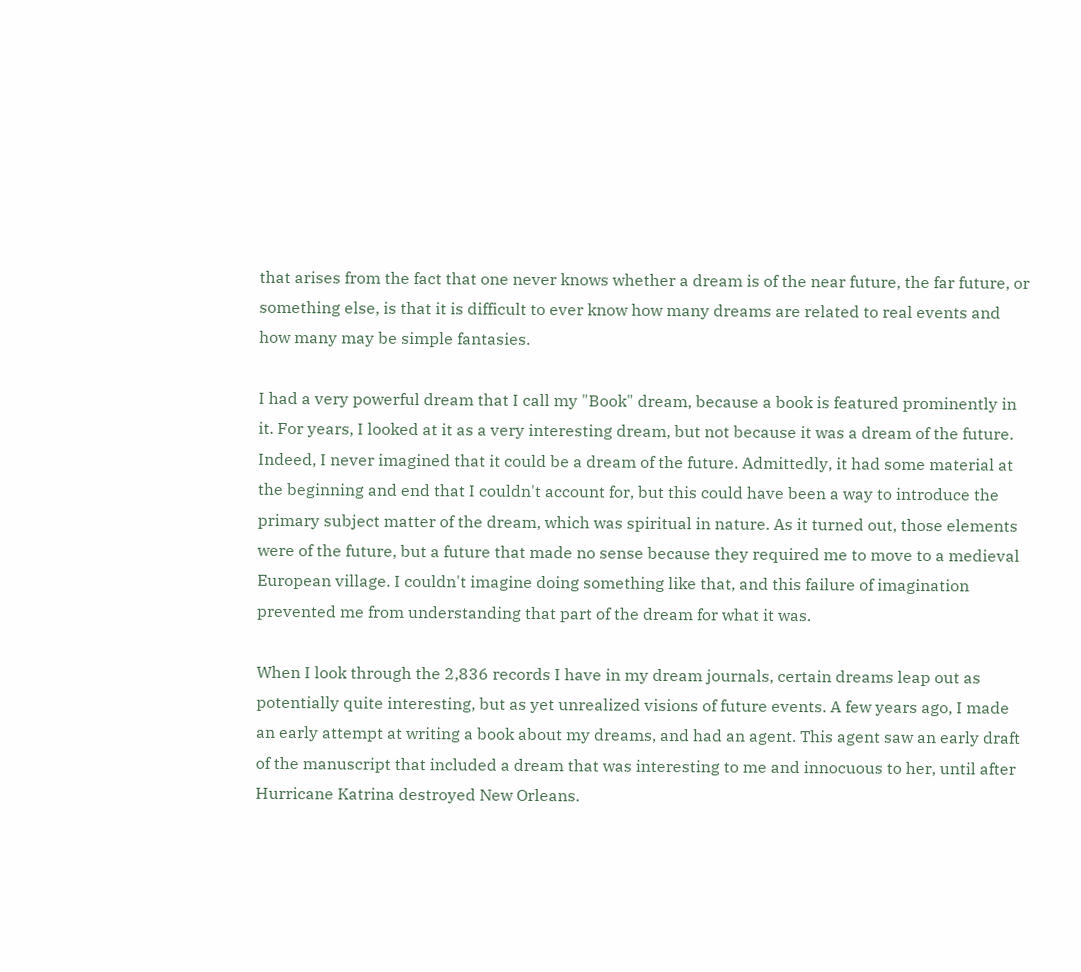that arises from the fact that one never knows whether a dream is of the near future, the far future, or something else, is that it is difficult to ever know how many dreams are related to real events and how many may be simple fantasies.

I had a very powerful dream that I call my "Book" dream, because a book is featured prominently in it. For years, I looked at it as a very interesting dream, but not because it was a dream of the future. Indeed, I never imagined that it could be a dream of the future. Admittedly, it had some material at the beginning and end that I couldn't account for, but this could have been a way to introduce the primary subject matter of the dream, which was spiritual in nature. As it turned out, those elements were of the future, but a future that made no sense because they required me to move to a medieval European village. I couldn't imagine doing something like that, and this failure of imagination prevented me from understanding that part of the dream for what it was.

When I look through the 2,836 records I have in my dream journals, certain dreams leap out as potentially quite interesting, but as yet unrealized visions of future events. A few years ago, I made an early attempt at writing a book about my dreams, and had an agent. This agent saw an early draft of the manuscript that included a dream that was interesting to me and innocuous to her, until after Hurricane Katrina destroyed New Orleans.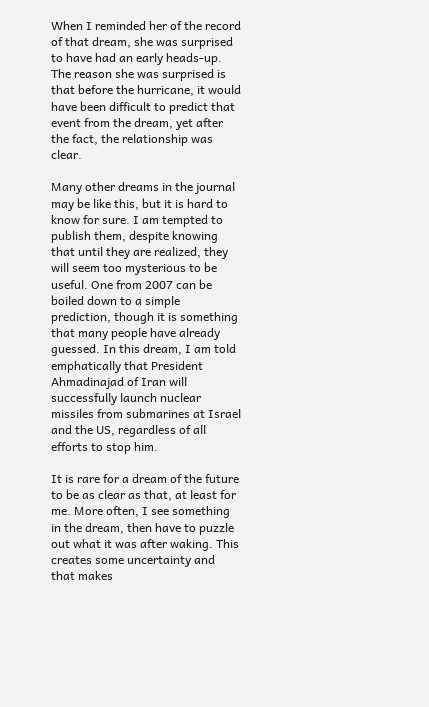When I reminded her of the record of that dream, she was surprised to have had an early heads-up. The reason she was surprised is that before the hurricane, it would have been difficult to predict that event from the dream, yet after the fact, the relationship was clear.

Many other dreams in the journal may be like this, but it is hard to know for sure. I am tempted to publish them, despite knowing that until they are realized, they will seem too mysterious to be useful. One from 2007 can be boiled down to a simple prediction, though it is something that many people have already guessed. In this dream, I am told emphatically that President Ahmadinajad of Iran will successfully launch nuclear missiles from submarines at Israel and the US, regardless of all efforts to stop him.

It is rare for a dream of the future to be as clear as that, at least for me. More often, I see something in the dream, then have to puzzle out what it was after waking. This creates some uncertainty and that makes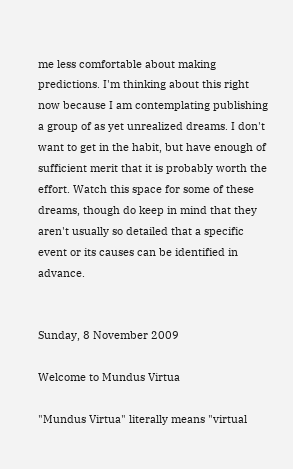me less comfortable about making predictions. I'm thinking about this right now because I am contemplating publishing a group of as yet unrealized dreams. I don't want to get in the habit, but have enough of sufficient merit that it is probably worth the effort. Watch this space for some of these dreams, though do keep in mind that they aren't usually so detailed that a specific event or its causes can be identified in advance.


Sunday, 8 November 2009

Welcome to Mundus Virtua

"Mundus Virtua" literally means "virtual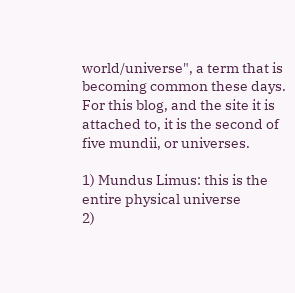world/universe", a term that is becoming common these days. For this blog, and the site it is attached to, it is the second of five mundii, or universes.

1) Mundus Limus: this is the entire physical universe
2)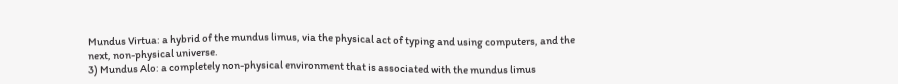Mundus Virtua: a hybrid of the mundus limus, via the physical act of typing and using computers, and the next, non-physical universe.
3) Mundus Alo: a completely non-physical environment that is associated with the mundus limus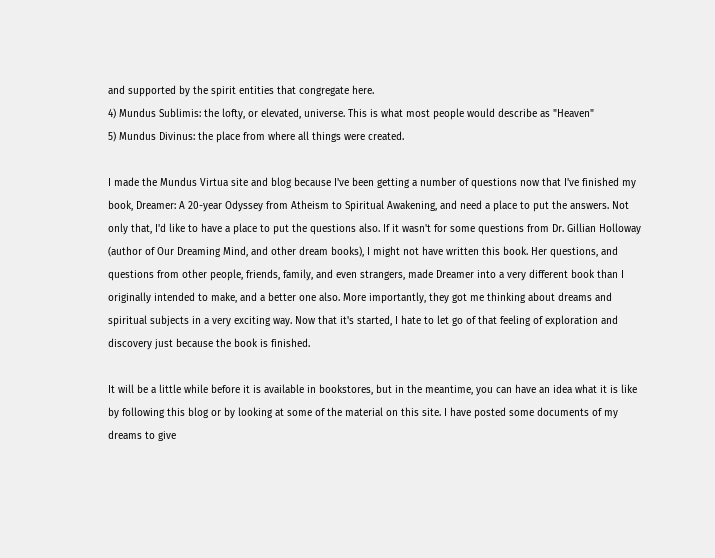and supported by the spirit entities that congregate here.
4) Mundus Sublimis: the lofty, or elevated, universe. This is what most people would describe as "Heaven"
5) Mundus Divinus: the place from where all things were created.

I made the Mundus Virtua site and blog because I've been getting a number of questions now that I've finished my book, Dreamer: A 20-year Odyssey from Atheism to Spiritual Awakening, and need a place to put the answers. Not only that, I'd like to have a place to put the questions also. If it wasn't for some questions from Dr. Gillian Holloway (author of Our Dreaming Mind, and other dream books), I might not have written this book. Her questions, and questions from other people, friends, family, and even strangers, made Dreamer into a very different book than I originally intended to make, and a better one also. More importantly, they got me thinking about dreams and spiritual subjects in a very exciting way. Now that it's started, I hate to let go of that feeling of exploration and discovery just because the book is finished.

It will be a little while before it is available in bookstores, but in the meantime, you can have an idea what it is like by following this blog or by looking at some of the material on this site. I have posted some documents of my dreams to give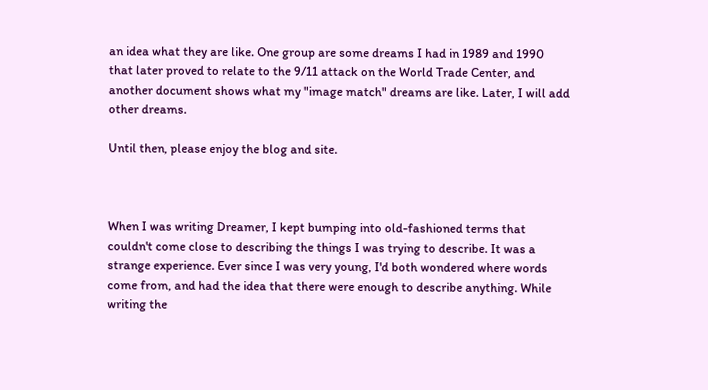an idea what they are like. One group are some dreams I had in 1989 and 1990 that later proved to relate to the 9/11 attack on the World Trade Center, and another document shows what my "image match" dreams are like. Later, I will add other dreams.

Until then, please enjoy the blog and site.



When I was writing Dreamer, I kept bumping into old-fashioned terms that couldn't come close to describing the things I was trying to describe. It was a strange experience. Ever since I was very young, I'd both wondered where words come from, and had the idea that there were enough to describe anything. While writing the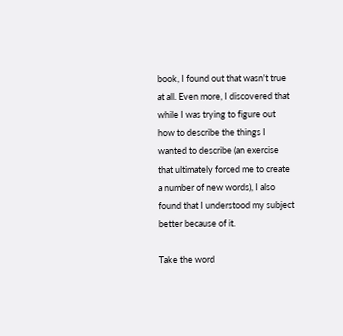book, I found out that wasn't true at all. Even more, I discovered that while I was trying to figure out how to describe the things I wanted to describe (an exercise that ultimately forced me to create a number of new words), I also found that I understood my subject better because of it.

Take the word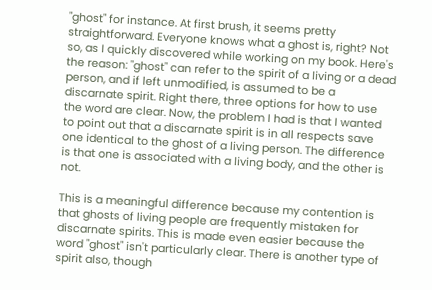"ghost" for instance. At first brush, it seems pretty straightforward. Everyone knows what a ghost is, right? Not so, as I quickly discovered while working on my book. Here's the reason: "ghost" can refer to the spirit of a living or a dead person, and if left unmodified, is assumed to be a discarnate spirit. Right there, three options for how to use the word are clear. Now, the problem I had is that I wanted to point out that a discarnate spirit is in all respects save one identical to the ghost of a living person. The difference is that one is associated with a living body, and the other is not.

This is a meaningful difference because my contention is that ghosts of living people are frequently mistaken for discarnate spirits. This is made even easier because the word "ghost" isn't particularly clear. There is another type of spirit also, though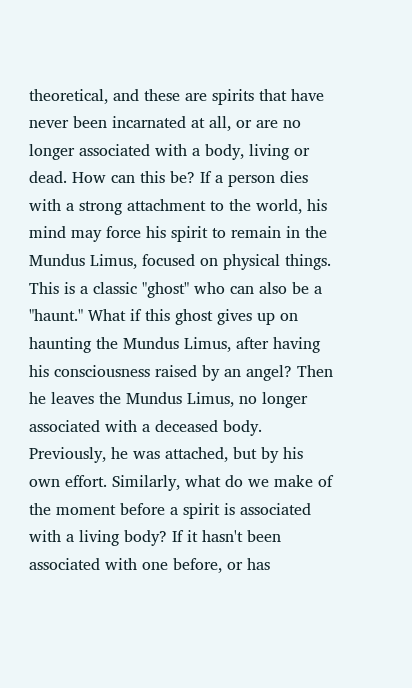theoretical, and these are spirits that have never been incarnated at all, or are no longer associated with a body, living or dead. How can this be? If a person dies with a strong attachment to the world, his mind may force his spirit to remain in the Mundus Limus, focused on physical things. This is a classic "ghost" who can also be a "haunt." What if this ghost gives up on haunting the Mundus Limus, after having his consciousness raised by an angel? Then he leaves the Mundus Limus, no longer associated with a deceased body. Previously, he was attached, but by his own effort. Similarly, what do we make of the moment before a spirit is associated with a living body? If it hasn't been associated with one before, or has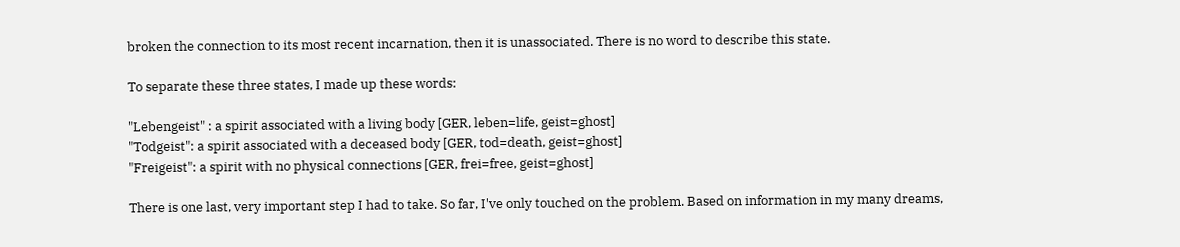broken the connection to its most recent incarnation, then it is unassociated. There is no word to describe this state.

To separate these three states, I made up these words:

"Lebengeist" : a spirit associated with a living body [GER, leben=life, geist=ghost]
"Todgeist": a spirit associated with a deceased body [GER, tod=death, geist=ghost]
"Freigeist": a spirit with no physical connections [GER, frei=free, geist=ghost]

There is one last, very important step I had to take. So far, I've only touched on the problem. Based on information in my many dreams,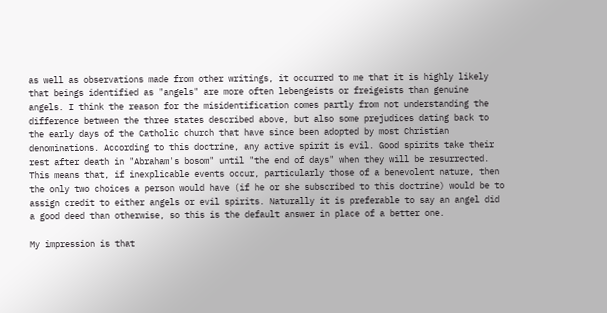as well as observations made from other writings, it occurred to me that it is highly likely that beings identified as "angels" are more often lebengeists or freigeists than genuine angels. I think the reason for the misidentification comes partly from not understanding the difference between the three states described above, but also some prejudices dating back to the early days of the Catholic church that have since been adopted by most Christian denominations. According to this doctrine, any active spirit is evil. Good spirits take their rest after death in "Abraham's bosom" until "the end of days" when they will be resurrected. This means that, if inexplicable events occur, particularly those of a benevolent nature, then the only two choices a person would have (if he or she subscribed to this doctrine) would be to assign credit to either angels or evil spirits. Naturally it is preferable to say an angel did a good deed than otherwise, so this is the default answer in place of a better one.

My impression is that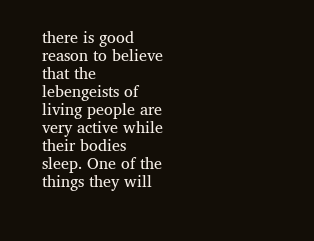there is good reason to believe that the lebengeists of living people are very active while their bodies sleep. One of the things they will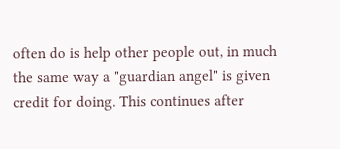often do is help other people out, in much the same way a "guardian angel" is given credit for doing. This continues after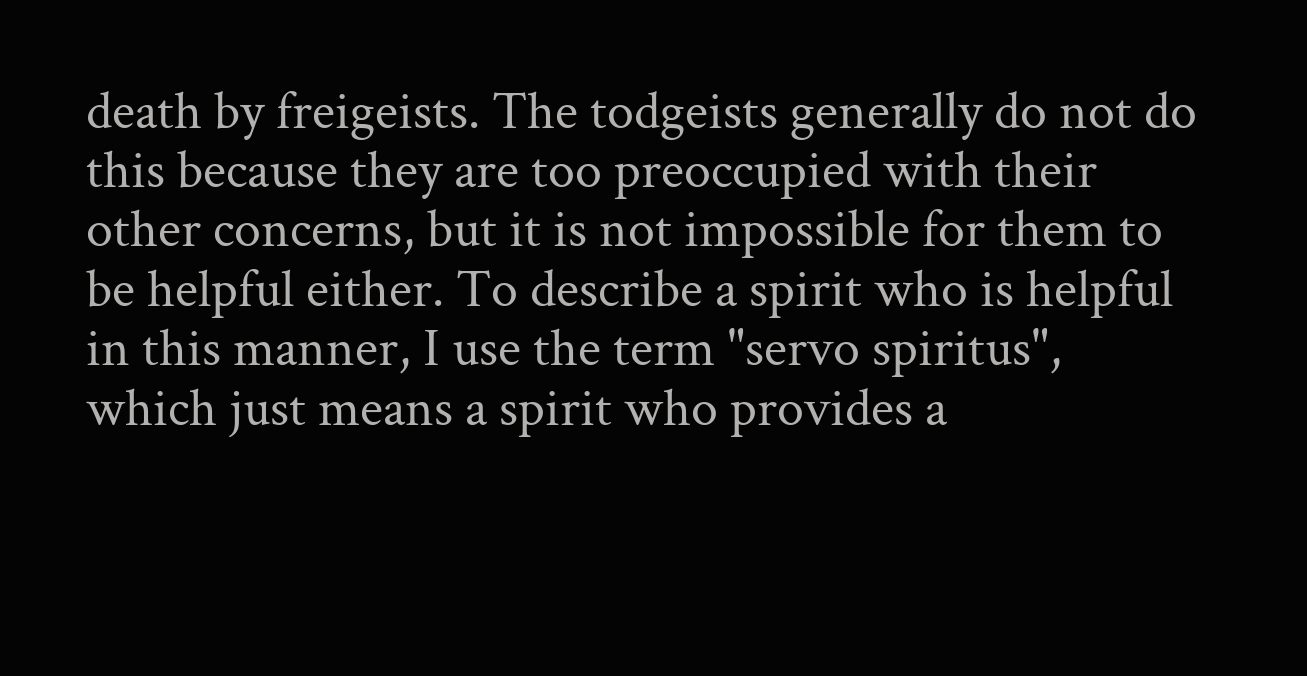death by freigeists. The todgeists generally do not do this because they are too preoccupied with their other concerns, but it is not impossible for them to be helpful either. To describe a spirit who is helpful in this manner, I use the term "servo spiritus", which just means a spirit who provides a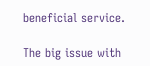beneficial service.

The big issue with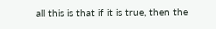all this is that if it is true, then the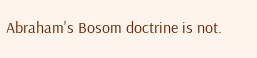Abraham's Bosom doctrine is not.